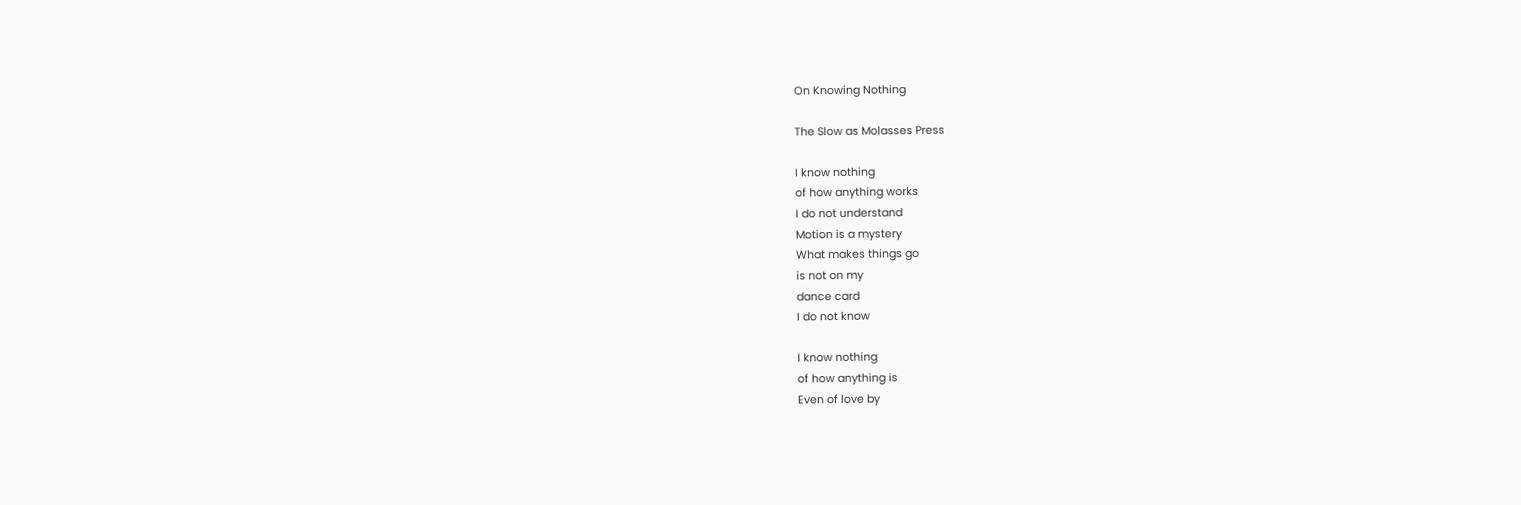On Knowing Nothing

The Slow as Molasses Press

I know nothing
of how anything works
I do not understand
Motion is a mystery
What makes things go
is not on my
dance card
I do not know

I know nothing
of how anything is
Even of love by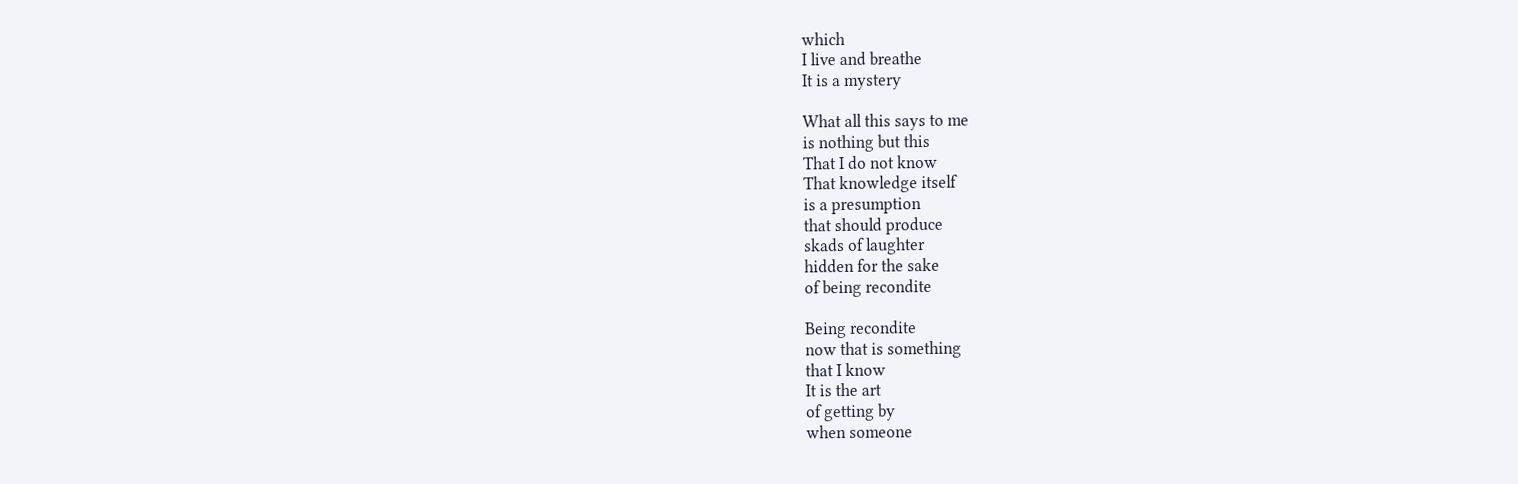which
I live and breathe
It is a mystery

What all this says to me
is nothing but this
That I do not know
That knowledge itself
is a presumption
that should produce
skads of laughter
hidden for the sake
of being recondite

Being recondite
now that is something
that I know
It is the art
of getting by
when someone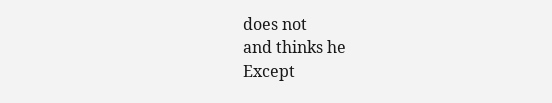does not
and thinks he
Except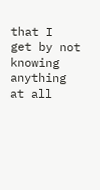that I
get by not knowing anything
at all